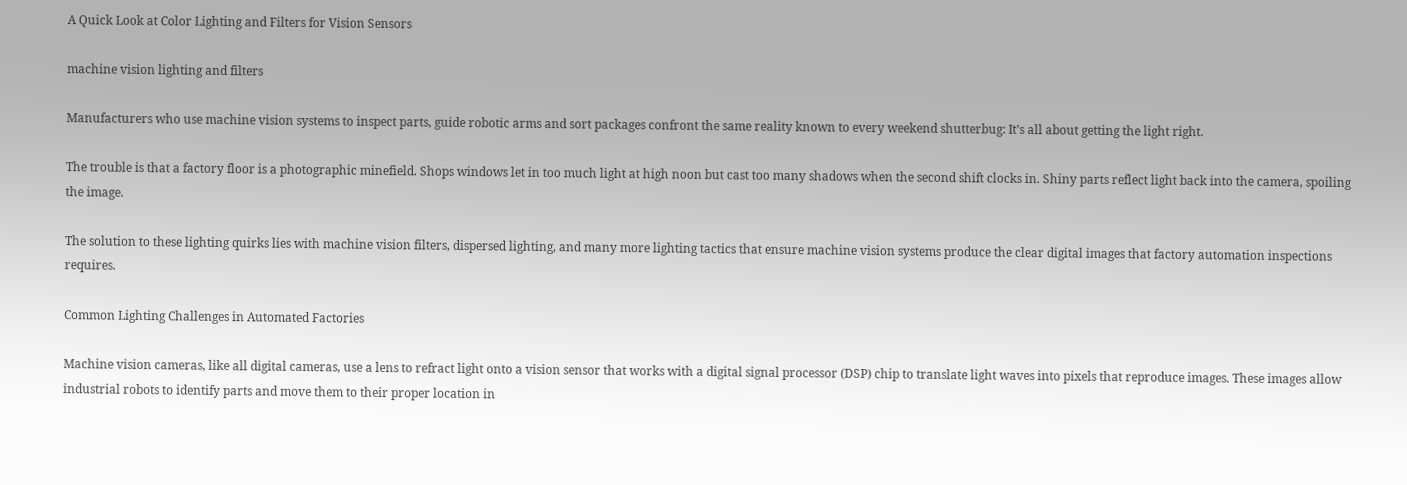A Quick Look at Color Lighting and Filters for Vision Sensors

machine vision lighting and filters

Manufacturers who use machine vision systems to inspect parts, guide robotic arms and sort packages confront the same reality known to every weekend shutterbug: It’s all about getting the light right.

The trouble is that a factory floor is a photographic minefield. Shops windows let in too much light at high noon but cast too many shadows when the second shift clocks in. Shiny parts reflect light back into the camera, spoiling the image.

The solution to these lighting quirks lies with machine vision filters, dispersed lighting, and many more lighting tactics that ensure machine vision systems produce the clear digital images that factory automation inspections requires.

Common Lighting Challenges in Automated Factories

Machine vision cameras, like all digital cameras, use a lens to refract light onto a vision sensor that works with a digital signal processor (DSP) chip to translate light waves into pixels that reproduce images. These images allow industrial robots to identify parts and move them to their proper location in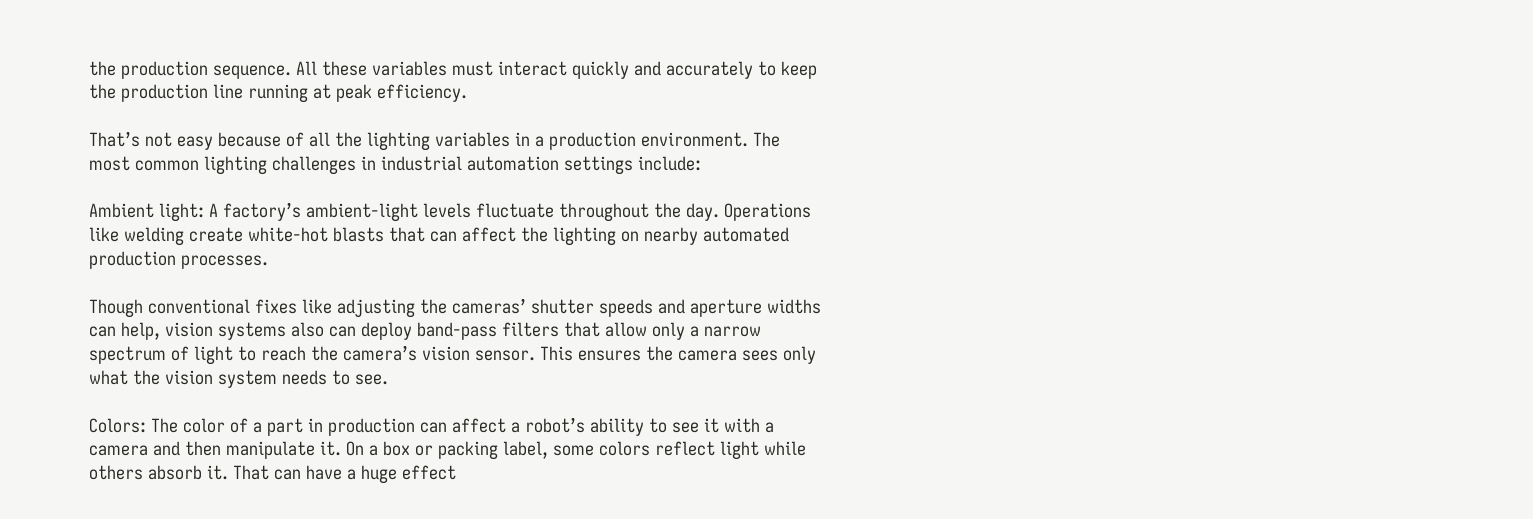the production sequence. All these variables must interact quickly and accurately to keep the production line running at peak efficiency.

That’s not easy because of all the lighting variables in a production environment. The most common lighting challenges in industrial automation settings include:

Ambient light: A factory’s ambient-light levels fluctuate throughout the day. Operations like welding create white-hot blasts that can affect the lighting on nearby automated production processes.

Though conventional fixes like adjusting the cameras’ shutter speeds and aperture widths can help, vision systems also can deploy band-pass filters that allow only a narrow spectrum of light to reach the camera’s vision sensor. This ensures the camera sees only what the vision system needs to see.

Colors: The color of a part in production can affect a robot’s ability to see it with a camera and then manipulate it. On a box or packing label, some colors reflect light while others absorb it. That can have a huge effect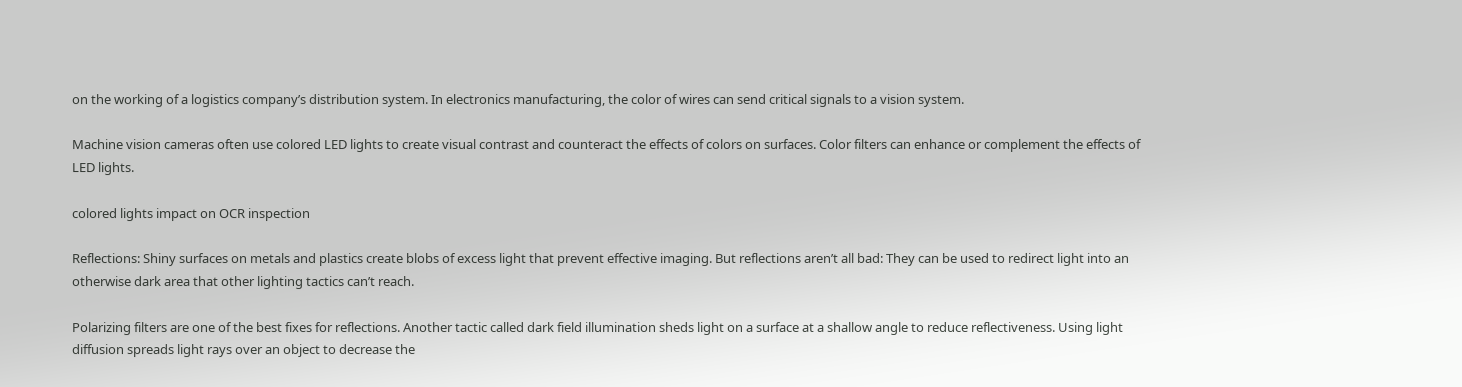on the working of a logistics company’s distribution system. In electronics manufacturing, the color of wires can send critical signals to a vision system.

Machine vision cameras often use colored LED lights to create visual contrast and counteract the effects of colors on surfaces. Color filters can enhance or complement the effects of LED lights.

colored lights impact on OCR inspection

Reflections: Shiny surfaces on metals and plastics create blobs of excess light that prevent effective imaging. But reflections aren’t all bad: They can be used to redirect light into an otherwise dark area that other lighting tactics can’t reach.

Polarizing filters are one of the best fixes for reflections. Another tactic called dark field illumination sheds light on a surface at a shallow angle to reduce reflectiveness. Using light diffusion spreads light rays over an object to decrease the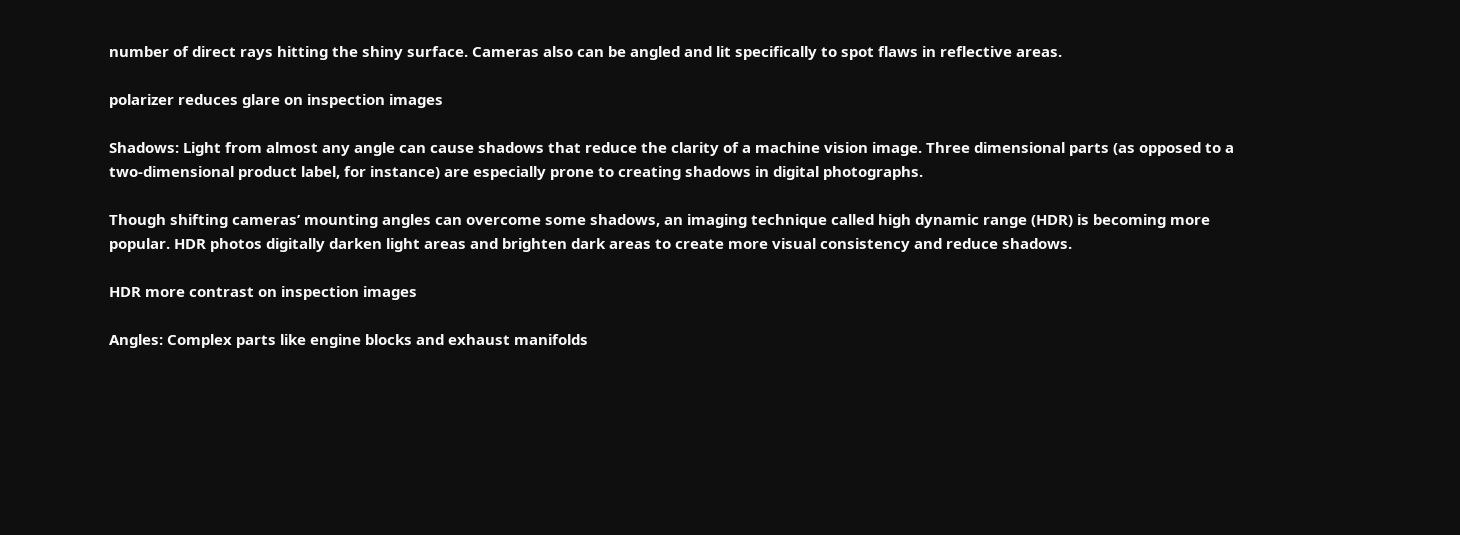number of direct rays hitting the shiny surface. Cameras also can be angled and lit specifically to spot flaws in reflective areas.

polarizer reduces glare on inspection images

Shadows: Light from almost any angle can cause shadows that reduce the clarity of a machine vision image. Three dimensional parts (as opposed to a two-dimensional product label, for instance) are especially prone to creating shadows in digital photographs.

Though shifting cameras’ mounting angles can overcome some shadows, an imaging technique called high dynamic range (HDR) is becoming more popular. HDR photos digitally darken light areas and brighten dark areas to create more visual consistency and reduce shadows.

HDR more contrast on inspection images

Angles: Complex parts like engine blocks and exhaust manifolds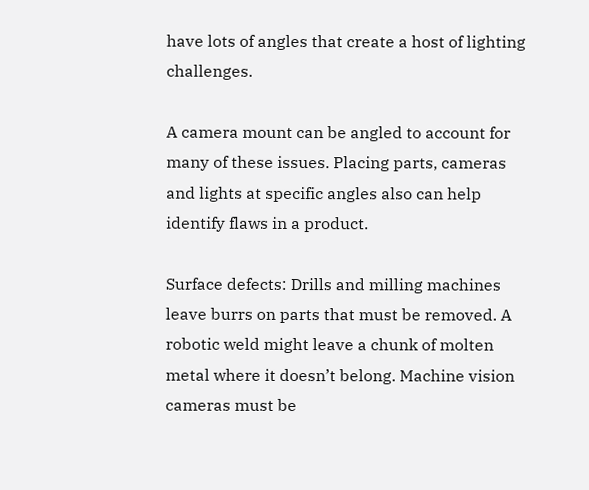have lots of angles that create a host of lighting challenges.

A camera mount can be angled to account for many of these issues. Placing parts, cameras and lights at specific angles also can help identify flaws in a product.

Surface defects: Drills and milling machines leave burrs on parts that must be removed. A robotic weld might leave a chunk of molten metal where it doesn’t belong. Machine vision cameras must be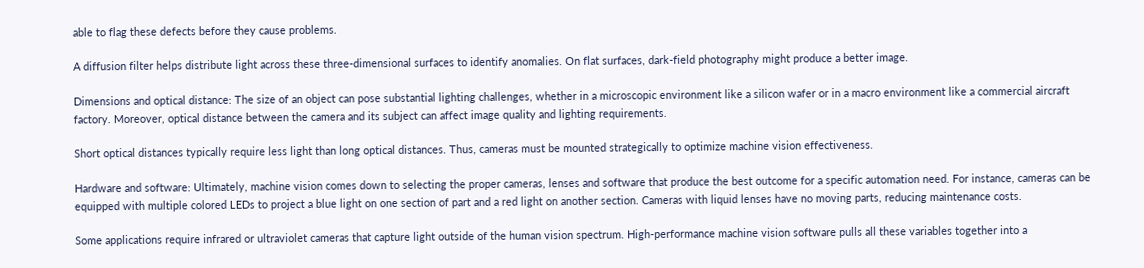able to flag these defects before they cause problems.

A diffusion filter helps distribute light across these three-dimensional surfaces to identify anomalies. On flat surfaces, dark-field photography might produce a better image.

Dimensions and optical distance: The size of an object can pose substantial lighting challenges, whether in a microscopic environment like a silicon wafer or in a macro environment like a commercial aircraft factory. Moreover, optical distance between the camera and its subject can affect image quality and lighting requirements.

Short optical distances typically require less light than long optical distances. Thus, cameras must be mounted strategically to optimize machine vision effectiveness.

Hardware and software: Ultimately, machine vision comes down to selecting the proper cameras, lenses and software that produce the best outcome for a specific automation need. For instance, cameras can be equipped with multiple colored LEDs to project a blue light on one section of part and a red light on another section. Cameras with liquid lenses have no moving parts, reducing maintenance costs.

Some applications require infrared or ultraviolet cameras that capture light outside of the human vision spectrum. High-performance machine vision software pulls all these variables together into a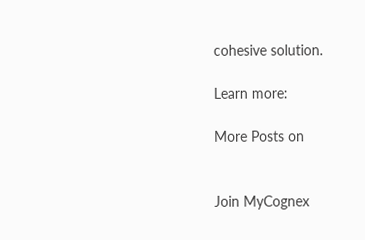cohesive solution.

Learn more:

More Posts on


Join MyCognex